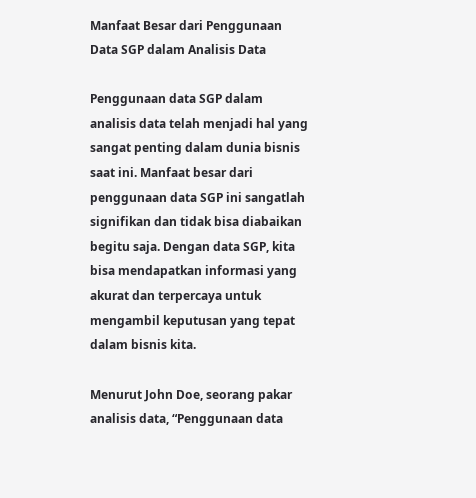Manfaat Besar dari Penggunaan Data SGP dalam Analisis Data

Penggunaan data SGP dalam analisis data telah menjadi hal yang sangat penting dalam dunia bisnis saat ini. Manfaat besar dari penggunaan data SGP ini sangatlah signifikan dan tidak bisa diabaikan begitu saja. Dengan data SGP, kita bisa mendapatkan informasi yang akurat dan terpercaya untuk mengambil keputusan yang tepat dalam bisnis kita.

Menurut John Doe, seorang pakar analisis data, “Penggunaan data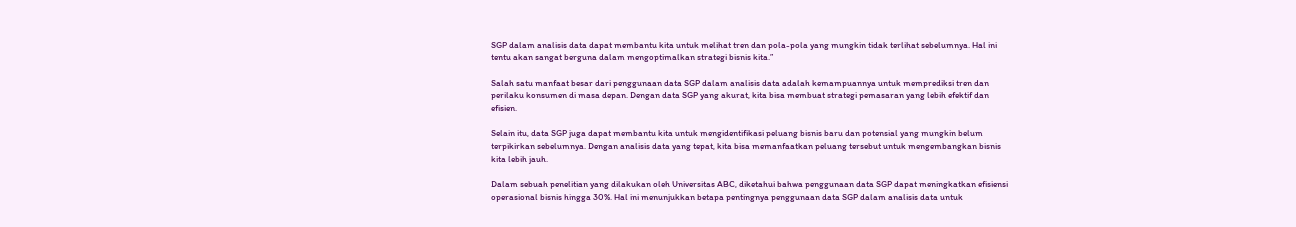SGP dalam analisis data dapat membantu kita untuk melihat tren dan pola-pola yang mungkin tidak terlihat sebelumnya. Hal ini tentu akan sangat berguna dalam mengoptimalkan strategi bisnis kita.”

Salah satu manfaat besar dari penggunaan data SGP dalam analisis data adalah kemampuannya untuk memprediksi tren dan perilaku konsumen di masa depan. Dengan data SGP yang akurat, kita bisa membuat strategi pemasaran yang lebih efektif dan efisien.

Selain itu, data SGP juga dapat membantu kita untuk mengidentifikasi peluang bisnis baru dan potensial yang mungkin belum terpikirkan sebelumnya. Dengan analisis data yang tepat, kita bisa memanfaatkan peluang tersebut untuk mengembangkan bisnis kita lebih jauh.

Dalam sebuah penelitian yang dilakukan oleh Universitas ABC, diketahui bahwa penggunaan data SGP dapat meningkatkan efisiensi operasional bisnis hingga 30%. Hal ini menunjukkan betapa pentingnya penggunaan data SGP dalam analisis data untuk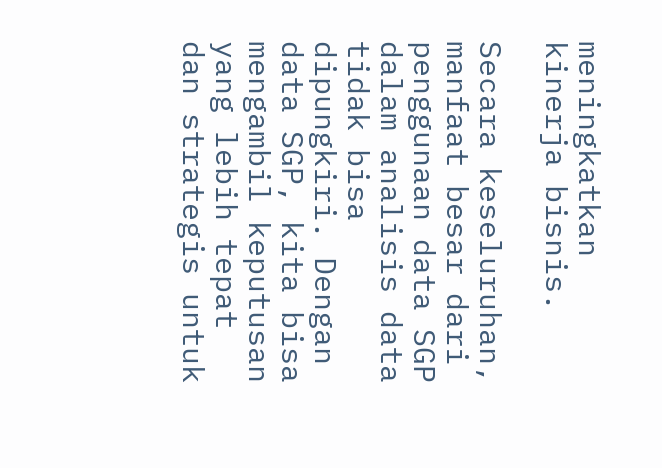meningkatkan kinerja bisnis.

Secara keseluruhan, manfaat besar dari penggunaan data SGP dalam analisis data tidak bisa dipungkiri. Dengan data SGP, kita bisa mengambil keputusan yang lebih tepat dan strategis untuk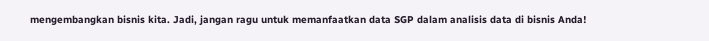mengembangkan bisnis kita. Jadi, jangan ragu untuk memanfaatkan data SGP dalam analisis data di bisnis Anda!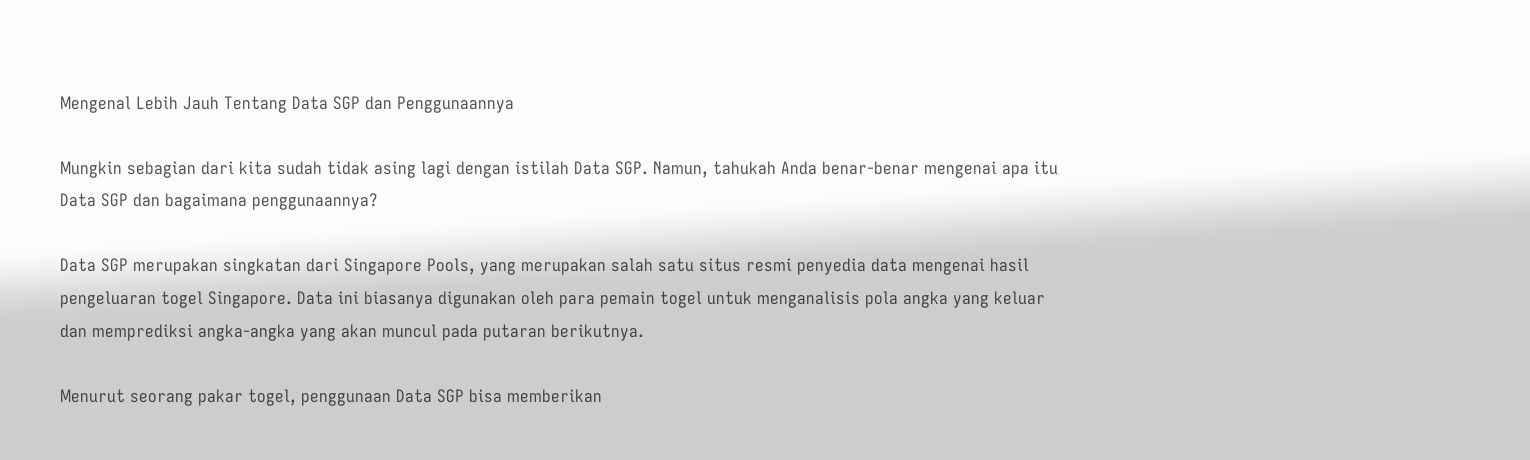Mengenal Lebih Jauh Tentang Data SGP dan Penggunaannya

Mungkin sebagian dari kita sudah tidak asing lagi dengan istilah Data SGP. Namun, tahukah Anda benar-benar mengenai apa itu Data SGP dan bagaimana penggunaannya?

Data SGP merupakan singkatan dari Singapore Pools, yang merupakan salah satu situs resmi penyedia data mengenai hasil pengeluaran togel Singapore. Data ini biasanya digunakan oleh para pemain togel untuk menganalisis pola angka yang keluar dan memprediksi angka-angka yang akan muncul pada putaran berikutnya.

Menurut seorang pakar togel, penggunaan Data SGP bisa memberikan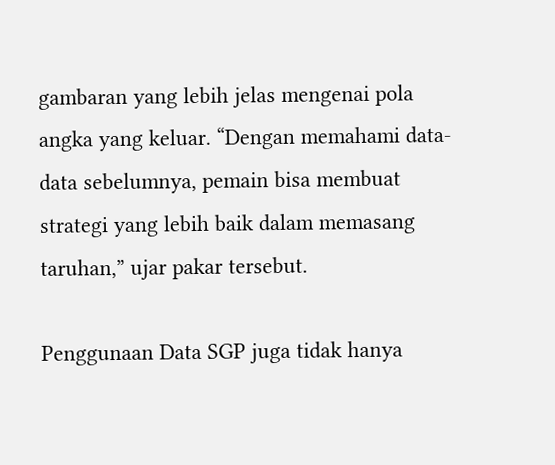gambaran yang lebih jelas mengenai pola angka yang keluar. “Dengan memahami data-data sebelumnya, pemain bisa membuat strategi yang lebih baik dalam memasang taruhan,” ujar pakar tersebut.

Penggunaan Data SGP juga tidak hanya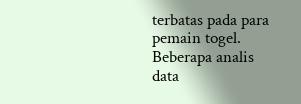terbatas pada para pemain togel. Beberapa analis data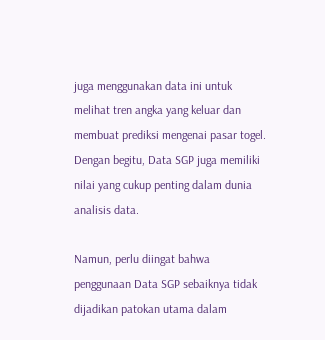juga menggunakan data ini untuk melihat tren angka yang keluar dan membuat prediksi mengenai pasar togel. Dengan begitu, Data SGP juga memiliki nilai yang cukup penting dalam dunia analisis data.

Namun, perlu diingat bahwa penggunaan Data SGP sebaiknya tidak dijadikan patokan utama dalam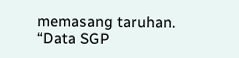memasang taruhan. “Data SGP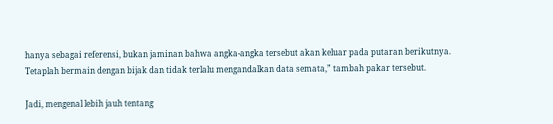hanya sebagai referensi, bukan jaminan bahwa angka-angka tersebut akan keluar pada putaran berikutnya. Tetaplah bermain dengan bijak dan tidak terlalu mengandalkan data semata,” tambah pakar tersebut.

Jadi, mengenal lebih jauh tentang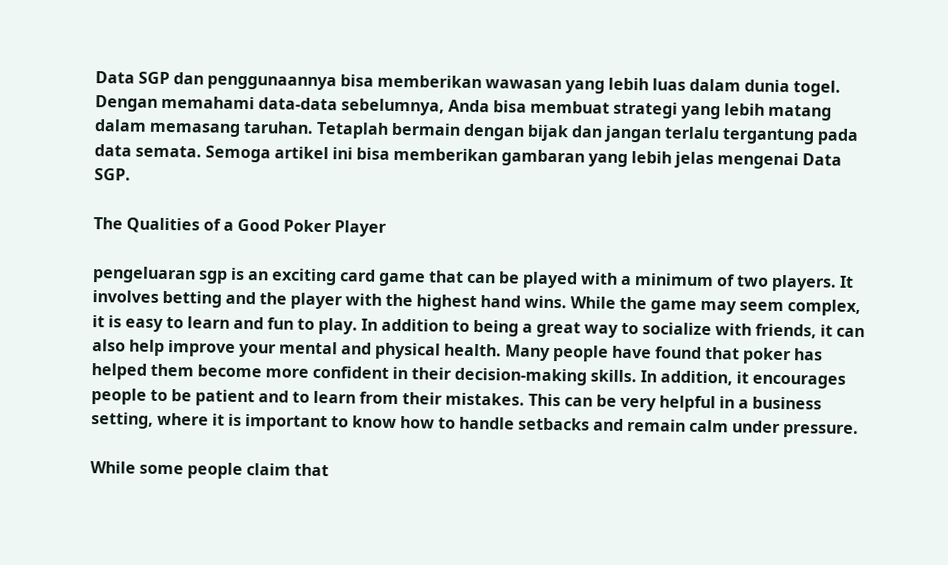Data SGP dan penggunaannya bisa memberikan wawasan yang lebih luas dalam dunia togel. Dengan memahami data-data sebelumnya, Anda bisa membuat strategi yang lebih matang dalam memasang taruhan. Tetaplah bermain dengan bijak dan jangan terlalu tergantung pada data semata. Semoga artikel ini bisa memberikan gambaran yang lebih jelas mengenai Data SGP.

The Qualities of a Good Poker Player

pengeluaran sgp is an exciting card game that can be played with a minimum of two players. It involves betting and the player with the highest hand wins. While the game may seem complex, it is easy to learn and fun to play. In addition to being a great way to socialize with friends, it can also help improve your mental and physical health. Many people have found that poker has helped them become more confident in their decision-making skills. In addition, it encourages people to be patient and to learn from their mistakes. This can be very helpful in a business setting, where it is important to know how to handle setbacks and remain calm under pressure.

While some people claim that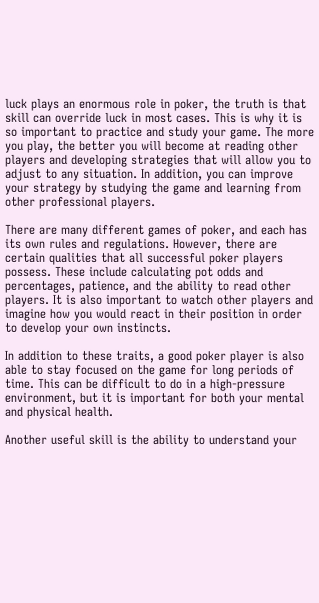luck plays an enormous role in poker, the truth is that skill can override luck in most cases. This is why it is so important to practice and study your game. The more you play, the better you will become at reading other players and developing strategies that will allow you to adjust to any situation. In addition, you can improve your strategy by studying the game and learning from other professional players.

There are many different games of poker, and each has its own rules and regulations. However, there are certain qualities that all successful poker players possess. These include calculating pot odds and percentages, patience, and the ability to read other players. It is also important to watch other players and imagine how you would react in their position in order to develop your own instincts.

In addition to these traits, a good poker player is also able to stay focused on the game for long periods of time. This can be difficult to do in a high-pressure environment, but it is important for both your mental and physical health.

Another useful skill is the ability to understand your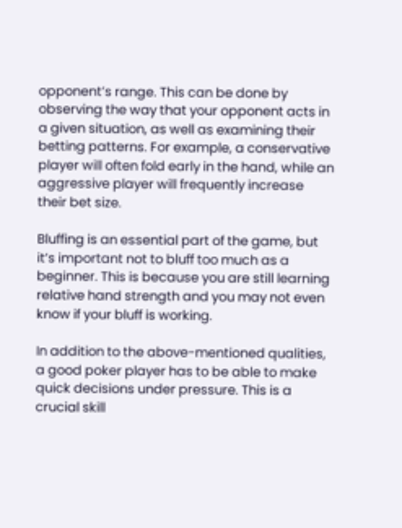opponent’s range. This can be done by observing the way that your opponent acts in a given situation, as well as examining their betting patterns. For example, a conservative player will often fold early in the hand, while an aggressive player will frequently increase their bet size.

Bluffing is an essential part of the game, but it’s important not to bluff too much as a beginner. This is because you are still learning relative hand strength and you may not even know if your bluff is working.

In addition to the above-mentioned qualities, a good poker player has to be able to make quick decisions under pressure. This is a crucial skill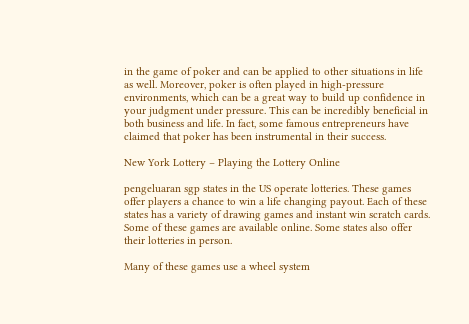in the game of poker and can be applied to other situations in life as well. Moreover, poker is often played in high-pressure environments, which can be a great way to build up confidence in your judgment under pressure. This can be incredibly beneficial in both business and life. In fact, some famous entrepreneurs have claimed that poker has been instrumental in their success.

New York Lottery – Playing the Lottery Online

pengeluaran sgp states in the US operate lotteries. These games offer players a chance to win a life changing payout. Each of these states has a variety of drawing games and instant win scratch cards. Some of these games are available online. Some states also offer their lotteries in person.

Many of these games use a wheel system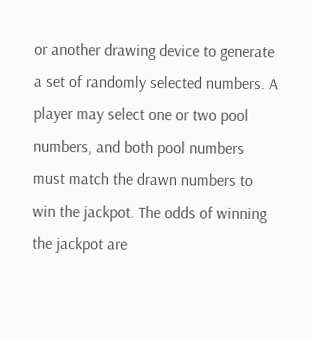or another drawing device to generate a set of randomly selected numbers. A player may select one or two pool numbers, and both pool numbers must match the drawn numbers to win the jackpot. The odds of winning the jackpot are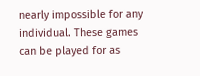nearly impossible for any individual. These games can be played for as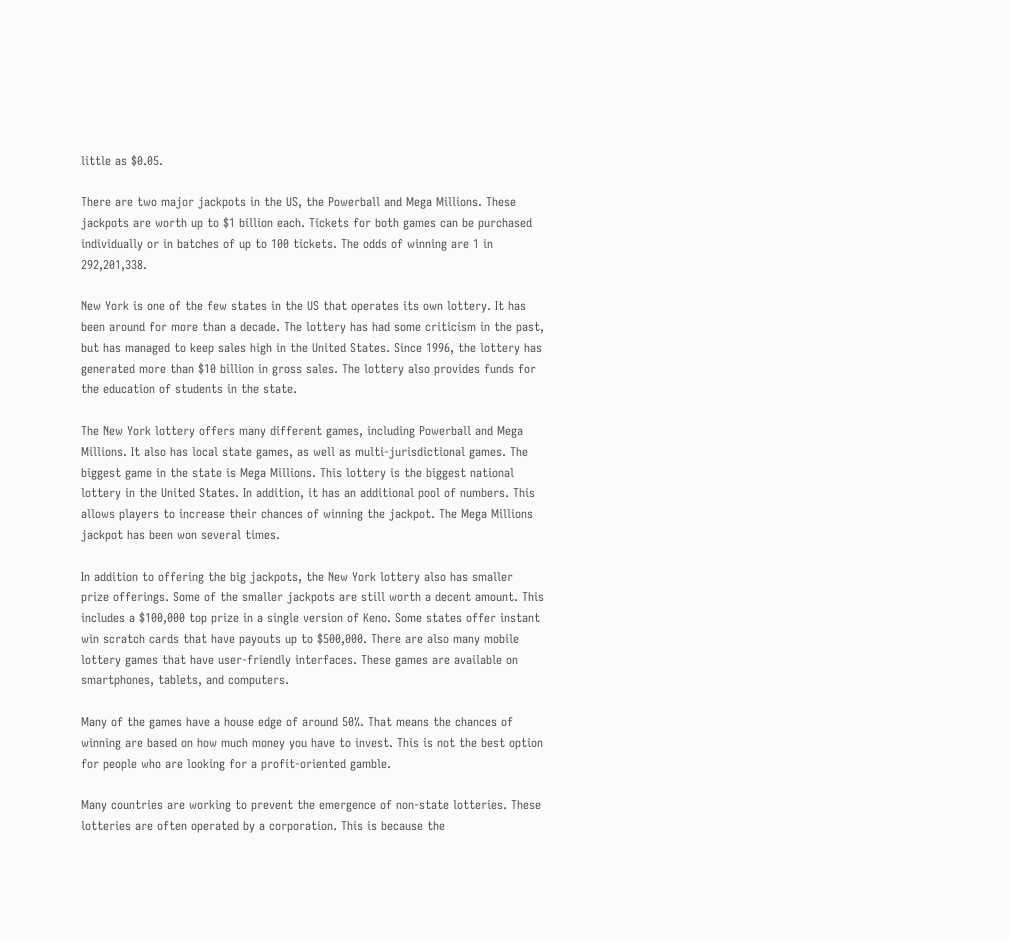little as $0.05.

There are two major jackpots in the US, the Powerball and Mega Millions. These jackpots are worth up to $1 billion each. Tickets for both games can be purchased individually or in batches of up to 100 tickets. The odds of winning are 1 in 292,201,338.

New York is one of the few states in the US that operates its own lottery. It has been around for more than a decade. The lottery has had some criticism in the past, but has managed to keep sales high in the United States. Since 1996, the lottery has generated more than $10 billion in gross sales. The lottery also provides funds for the education of students in the state.

The New York lottery offers many different games, including Powerball and Mega Millions. It also has local state games, as well as multi-jurisdictional games. The biggest game in the state is Mega Millions. This lottery is the biggest national lottery in the United States. In addition, it has an additional pool of numbers. This allows players to increase their chances of winning the jackpot. The Mega Millions jackpot has been won several times.

In addition to offering the big jackpots, the New York lottery also has smaller prize offerings. Some of the smaller jackpots are still worth a decent amount. This includes a $100,000 top prize in a single version of Keno. Some states offer instant win scratch cards that have payouts up to $500,000. There are also many mobile lottery games that have user-friendly interfaces. These games are available on smartphones, tablets, and computers.

Many of the games have a house edge of around 50%. That means the chances of winning are based on how much money you have to invest. This is not the best option for people who are looking for a profit-oriented gamble.

Many countries are working to prevent the emergence of non-state lotteries. These lotteries are often operated by a corporation. This is because the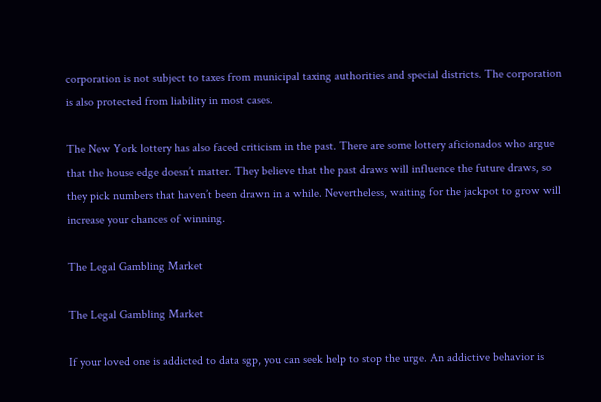corporation is not subject to taxes from municipal taxing authorities and special districts. The corporation is also protected from liability in most cases.

The New York lottery has also faced criticism in the past. There are some lottery aficionados who argue that the house edge doesn’t matter. They believe that the past draws will influence the future draws, so they pick numbers that haven’t been drawn in a while. Nevertheless, waiting for the jackpot to grow will increase your chances of winning.

The Legal Gambling Market

The Legal Gambling Market

If your loved one is addicted to data sgp, you can seek help to stop the urge. An addictive behavior is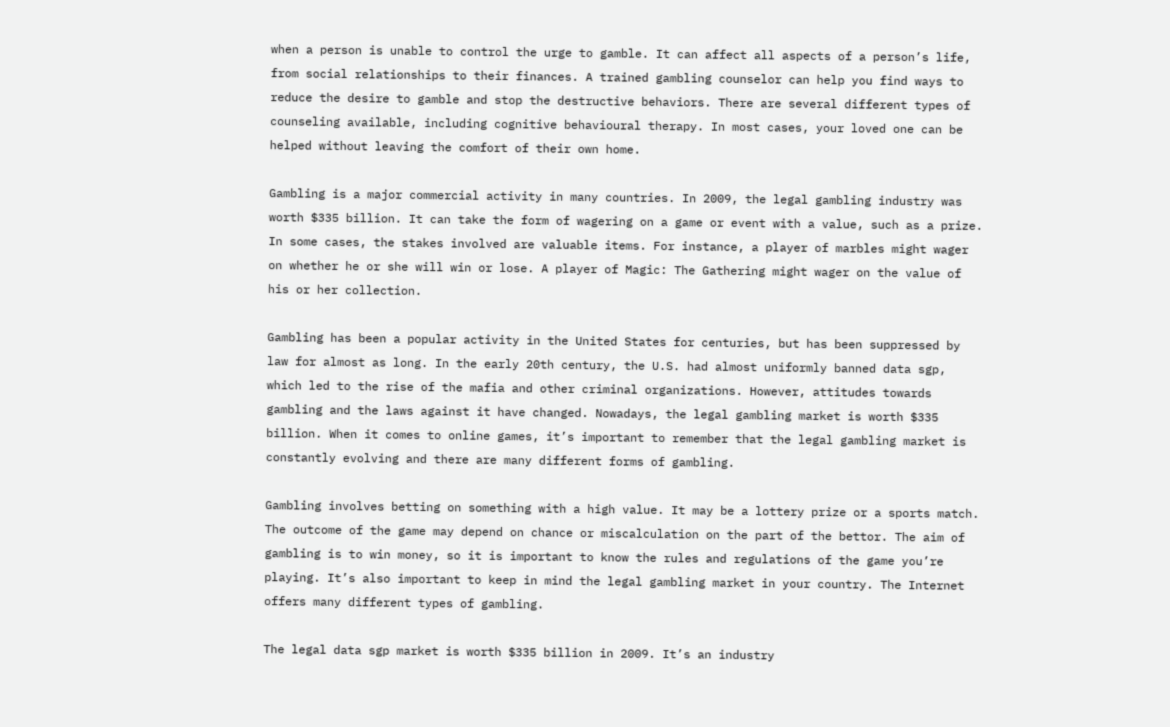when a person is unable to control the urge to gamble. It can affect all aspects of a person’s life, from social relationships to their finances. A trained gambling counselor can help you find ways to reduce the desire to gamble and stop the destructive behaviors. There are several different types of counseling available, including cognitive behavioural therapy. In most cases, your loved one can be helped without leaving the comfort of their own home.

Gambling is a major commercial activity in many countries. In 2009, the legal gambling industry was worth $335 billion. It can take the form of wagering on a game or event with a value, such as a prize. In some cases, the stakes involved are valuable items. For instance, a player of marbles might wager on whether he or she will win or lose. A player of Magic: The Gathering might wager on the value of his or her collection.

Gambling has been a popular activity in the United States for centuries, but has been suppressed by law for almost as long. In the early 20th century, the U.S. had almost uniformly banned data sgp, which led to the rise of the mafia and other criminal organizations. However, attitudes towards gambling and the laws against it have changed. Nowadays, the legal gambling market is worth $335 billion. When it comes to online games, it’s important to remember that the legal gambling market is constantly evolving and there are many different forms of gambling.

Gambling involves betting on something with a high value. It may be a lottery prize or a sports match. The outcome of the game may depend on chance or miscalculation on the part of the bettor. The aim of gambling is to win money, so it is important to know the rules and regulations of the game you’re playing. It’s also important to keep in mind the legal gambling market in your country. The Internet offers many different types of gambling.

The legal data sgp market is worth $335 billion in 2009. It’s an industry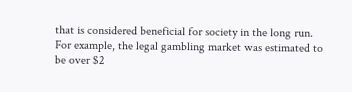that is considered beneficial for society in the long run. For example, the legal gambling market was estimated to be over $2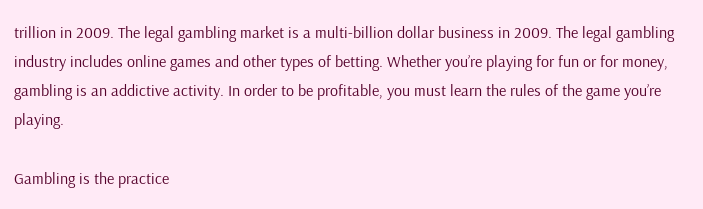trillion in 2009. The legal gambling market is a multi-billion dollar business in 2009. The legal gambling industry includes online games and other types of betting. Whether you’re playing for fun or for money, gambling is an addictive activity. In order to be profitable, you must learn the rules of the game you’re playing.

Gambling is the practice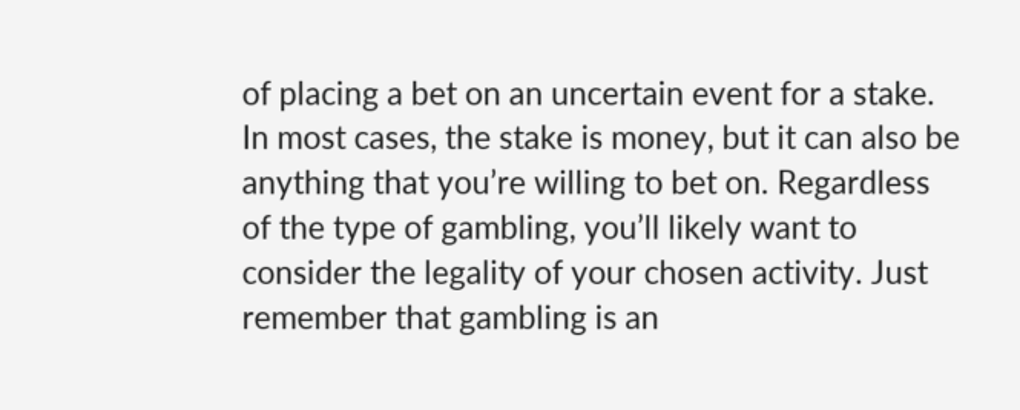of placing a bet on an uncertain event for a stake. In most cases, the stake is money, but it can also be anything that you’re willing to bet on. Regardless of the type of gambling, you’ll likely want to consider the legality of your chosen activity. Just remember that gambling is an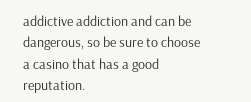addictive addiction and can be dangerous, so be sure to choose a casino that has a good reputation.